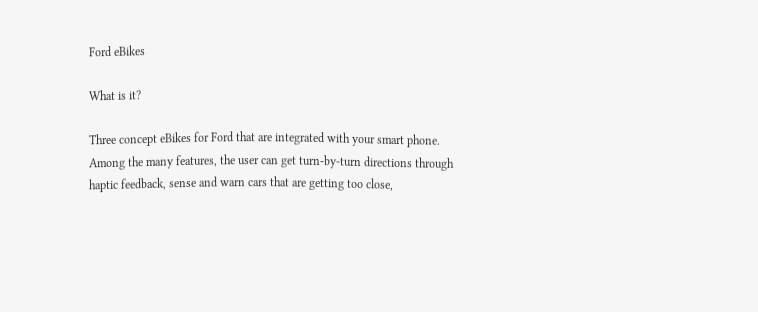Ford eBikes

What is it?

Three concept eBikes for Ford that are integrated with your smart phone.  Among the many features, the user can get turn-by-turn directions through haptic feedback, sense and warn cars that are getting too close,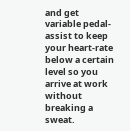and get variable pedal-assist to keep your heart-rate below a certain level so you arrive at work without breaking a sweat.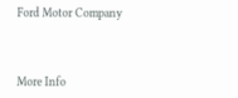Ford Motor Company



More Info